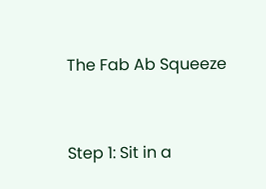The Fab Ab Squeeze


Step 1: Sit in a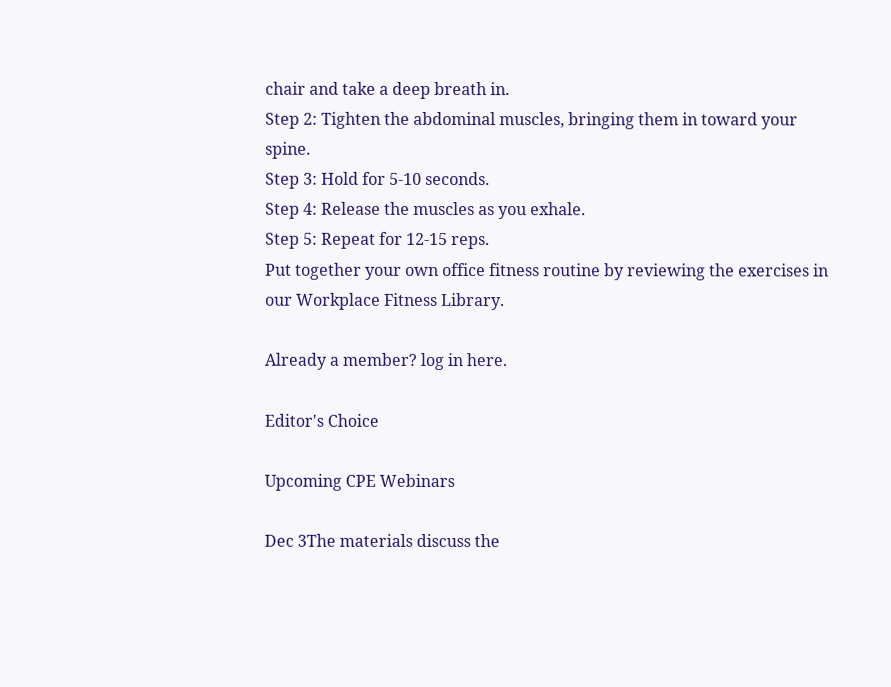chair and take a deep breath in.
Step 2: Tighten the abdominal muscles, bringing them in toward your spine.
Step 3: Hold for 5-10 seconds.
Step 4: Release the muscles as you exhale.
Step 5: Repeat for 12-15 reps.
Put together your own office fitness routine by reviewing the exercises in our Workplace Fitness Library.

Already a member? log in here.

Editor's Choice

Upcoming CPE Webinars

Dec 3The materials discuss the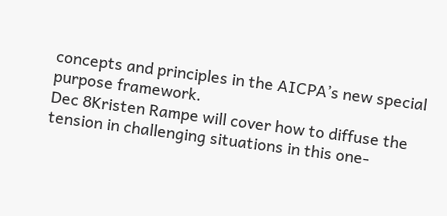concepts and principles in the AICPA’s new special purpose framework.
Dec 8Kristen Rampe will cover how to diffuse the tension in challenging situations in this one-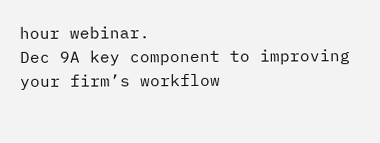hour webinar.
Dec 9A key component to improving your firm’s workflow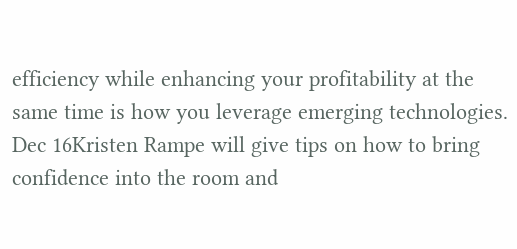efficiency while enhancing your profitability at the same time is how you leverage emerging technologies.
Dec 16Kristen Rampe will give tips on how to bring confidence into the room and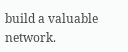build a valuable network.